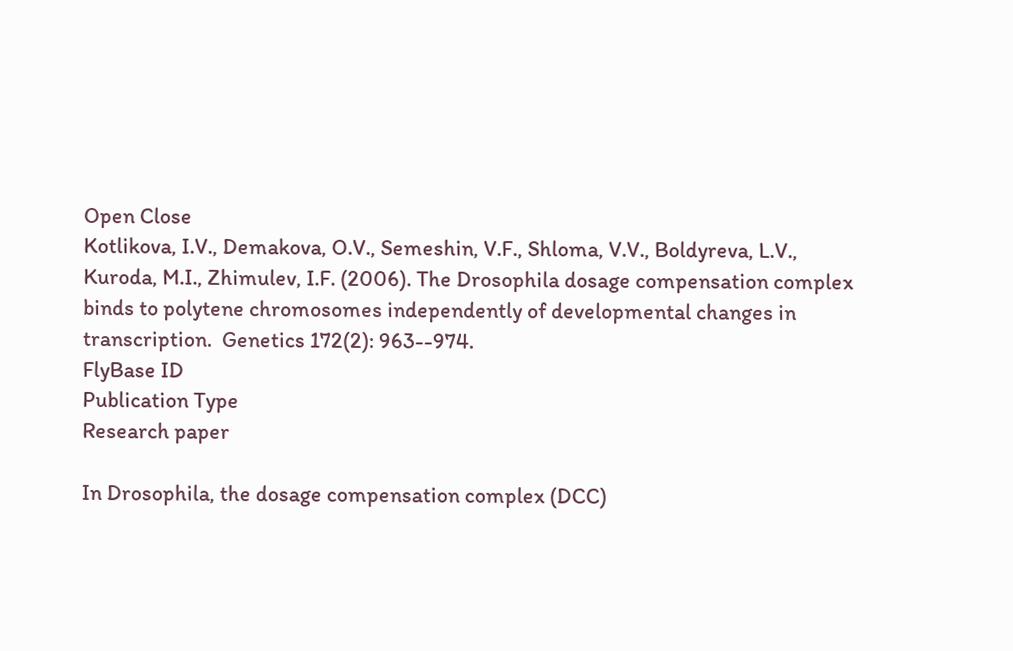Open Close
Kotlikova, I.V., Demakova, O.V., Semeshin, V.F., Shloma, V.V., Boldyreva, L.V., Kuroda, M.I., Zhimulev, I.F. (2006). The Drosophila dosage compensation complex binds to polytene chromosomes independently of developmental changes in transcription.  Genetics 172(2): 963--974.
FlyBase ID
Publication Type
Research paper

In Drosophila, the dosage compensation complex (DCC)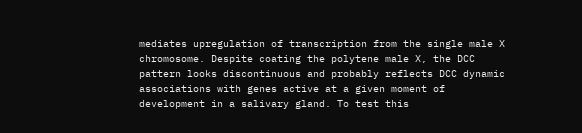mediates upregulation of transcription from the single male X chromosome. Despite coating the polytene male X, the DCC pattern looks discontinuous and probably reflects DCC dynamic associations with genes active at a given moment of development in a salivary gland. To test this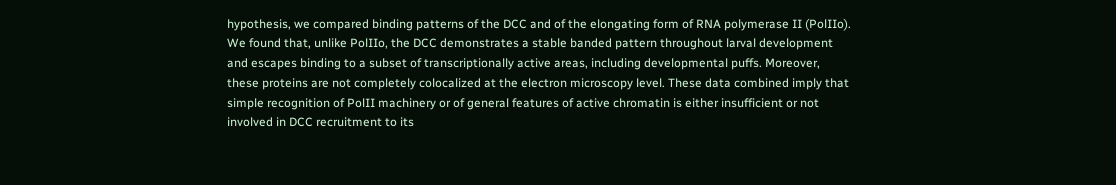hypothesis, we compared binding patterns of the DCC and of the elongating form of RNA polymerase II (PolIIo). We found that, unlike PolIIo, the DCC demonstrates a stable banded pattern throughout larval development and escapes binding to a subset of transcriptionally active areas, including developmental puffs. Moreover, these proteins are not completely colocalized at the electron microscopy level. These data combined imply that simple recognition of PolII machinery or of general features of active chromatin is either insufficient or not involved in DCC recruitment to its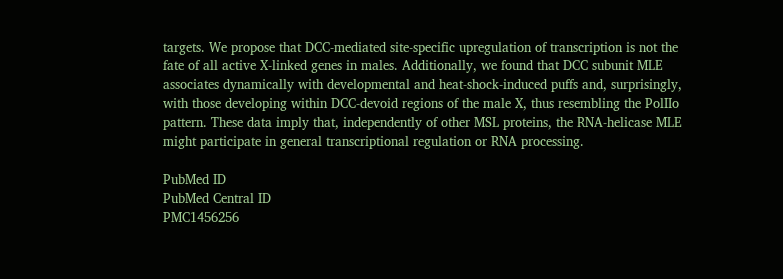targets. We propose that DCC-mediated site-specific upregulation of transcription is not the fate of all active X-linked genes in males. Additionally, we found that DCC subunit MLE associates dynamically with developmental and heat-shock-induced puffs and, surprisingly, with those developing within DCC-devoid regions of the male X, thus resembling the PolIIo pattern. These data imply that, independently of other MSL proteins, the RNA-helicase MLE might participate in general transcriptional regulation or RNA processing.

PubMed ID
PubMed Central ID
PMC1456256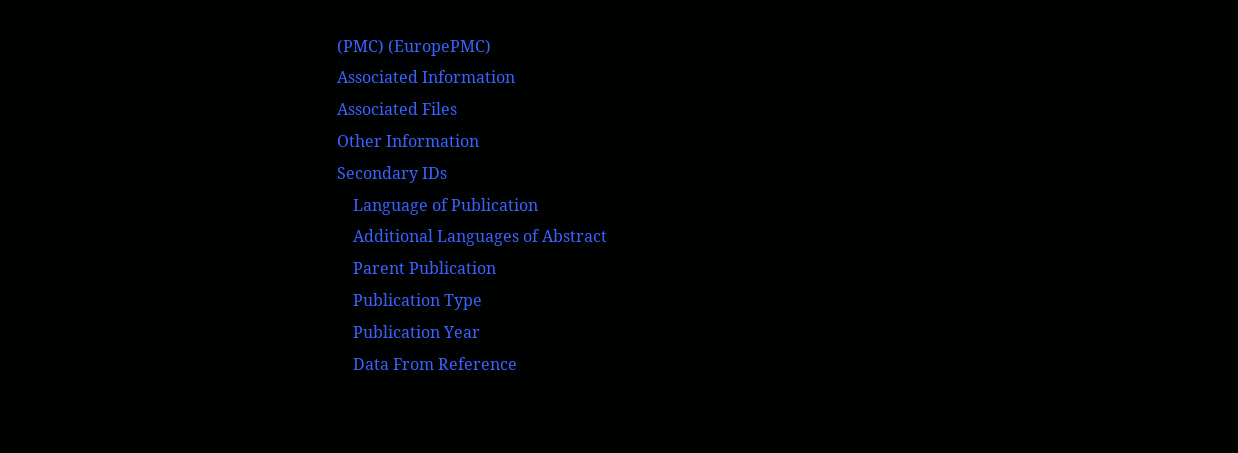(PMC) (EuropePMC)
Associated Information
Associated Files
Other Information
Secondary IDs
    Language of Publication
    Additional Languages of Abstract
    Parent Publication
    Publication Type
    Publication Year
    Data From Reference